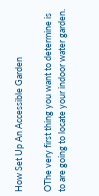How Set Up An Accessible Garden

OThe very first thing you want to determine is to are going to locate your indoor water garden.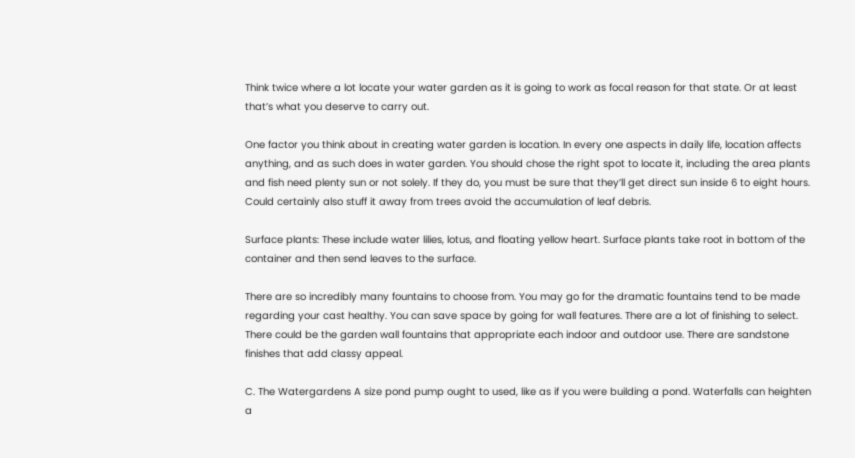Think twice where a lot locate your water garden as it is going to work as focal reason for that state. Or at least that’s what you deserve to carry out.

One factor you think about in creating water garden is location. In every one aspects in daily life, location affects anything, and as such does in water garden. You should chose the right spot to locate it, including the area plants and fish need plenty sun or not solely. If they do, you must be sure that they’ll get direct sun inside 6 to eight hours. Could certainly also stuff it away from trees avoid the accumulation of leaf debris.

Surface plants: These include water lilies, lotus, and floating yellow heart. Surface plants take root in bottom of the container and then send leaves to the surface.

There are so incredibly many fountains to choose from. You may go for the dramatic fountains tend to be made regarding your cast healthy. You can save space by going for wall features. There are a lot of finishing to select. There could be the garden wall fountains that appropriate each indoor and outdoor use. There are sandstone finishes that add classy appeal.

C. The Watergardens A size pond pump ought to used, like as if you were building a pond. Waterfalls can heighten a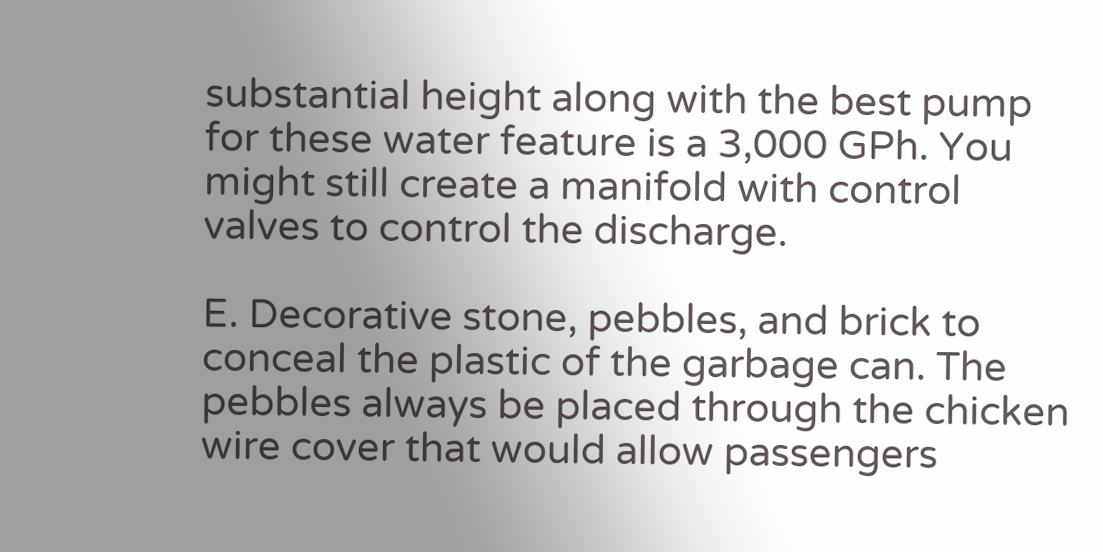substantial height along with the best pump for these water feature is a 3,000 GPh. You might still create a manifold with control valves to control the discharge.

E. Decorative stone, pebbles, and brick to conceal the plastic of the garbage can. The pebbles always be placed through the chicken wire cover that would allow passengers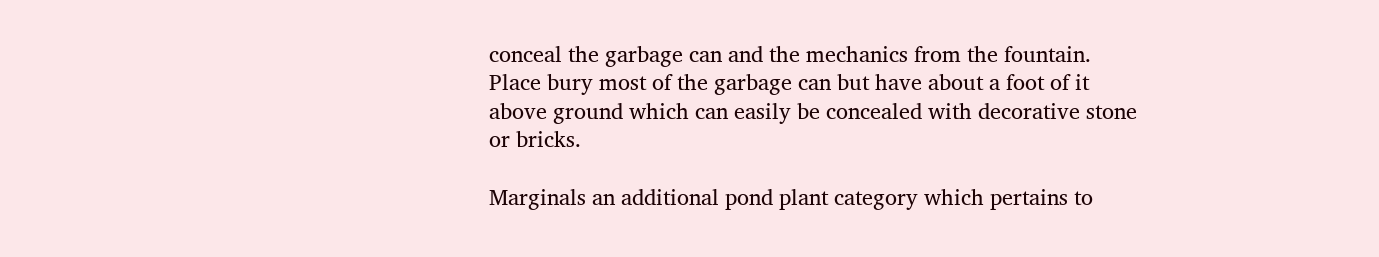conceal the garbage can and the mechanics from the fountain. Place bury most of the garbage can but have about a foot of it above ground which can easily be concealed with decorative stone or bricks.

Marginals an additional pond plant category which pertains to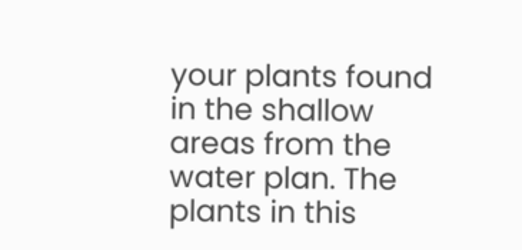your plants found in the shallow areas from the water plan. The plants in this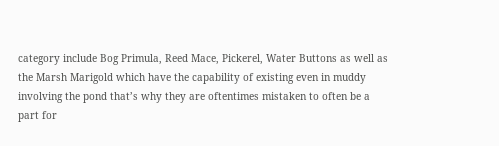category include Bog Primula, Reed Mace, Pickerel, Water Buttons as well as the Marsh Marigold which have the capability of existing even in muddy involving the pond that’s why they are oftentimes mistaken to often be a part for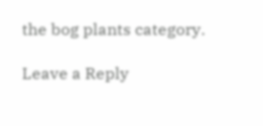the bog plants category.

Leave a Reply